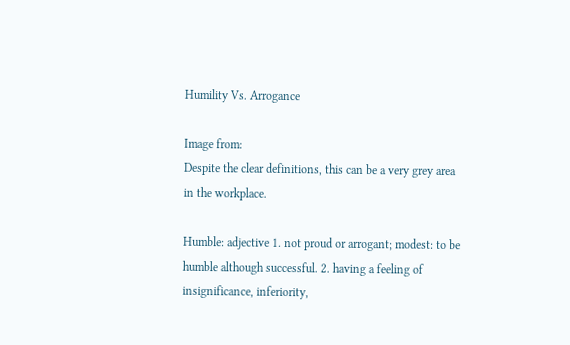Humility Vs. Arrogance

Image from:
Despite the clear definitions, this can be a very grey area in the workplace.

Humble: adjective 1. not proud or arrogant; modest: to be humble although successful. 2. having a feeling of insignificance, inferiority,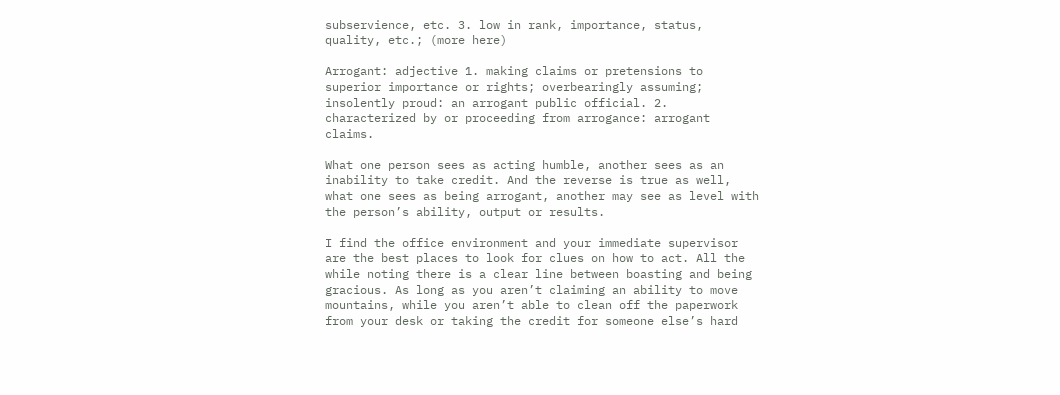subservience, etc. 3. low in rank, importance, status, quality, etc.; (more here)

Arrogant: adjective 1. making claims or pretensions to superior importance or rights; overbearingly assuming; insolently proud: an arrogant public official. 2. characterized by or proceeding from arrogance: arrogant claims.

What one person sees as acting humble, another sees as an inability to take credit. And the reverse is true as well, what one sees as being arrogant, another may see as level with the person’s ability, output or results.

I find the office environment and your immediate supervisor are the best places to look for clues on how to act. All the while noting there is a clear line between boasting and being gracious. As long as you aren’t claiming an ability to move mountains, while you aren’t able to clean off the paperwork from your desk or taking the credit for someone else’s hard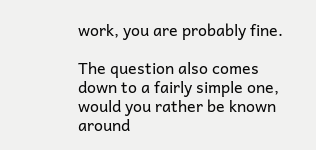work, you are probably fine.

The question also comes down to a fairly simple one, would you rather be known around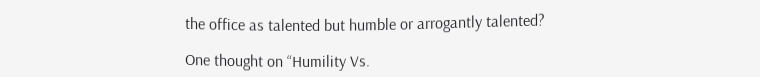the office as talented but humble or arrogantly talented?

One thought on “Humility Vs.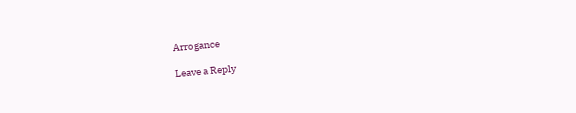Arrogance

Leave a Reply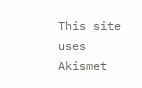This site uses Akismet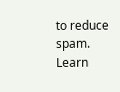to reduce spam. Learn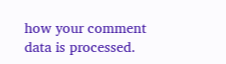how your comment data is processed.